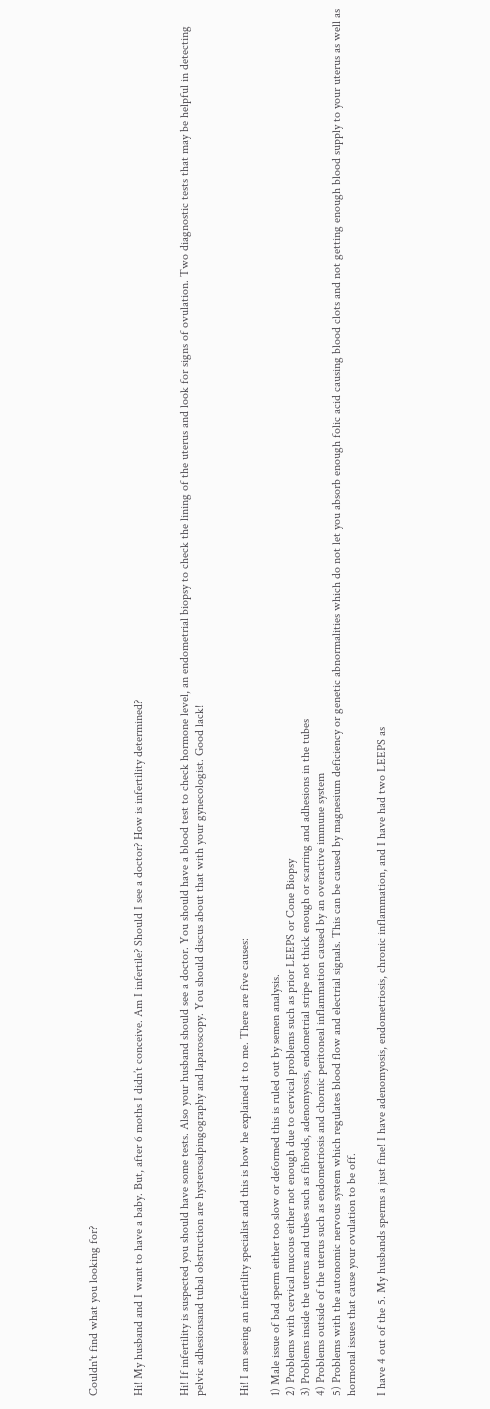Couldn't find what you looking for?


Hi! My husband and I want to have a baby. But, after 6 moths I didn’t conceive. Am I infertile? Should I see a doctor? How is infertility determined?


Hi! If infertility is suspected you should have some tests. Also your husband should see a doctor. You should have a blood test to check hormone level, an endometrial biopsy to check the lining of the uterus and look for signs of ovulation. Two diagnostic tests that may be helpful in detecting pelvic adhesionsand tubal obstruction are hysterosalpingography and laparoscopy. You should discus about that with your gynecologist. Good lack!


Hi! I am seeing an infertility specialist and this is how he explained it to me. There are five causes:

1) Male issue of bad sperm either too slow or deformed this is ruled out by semen analysis.
2) Problems with cervical mucous either not enough due to cervical problems such as prior LEEPS or Cone Biopsy
3) Problems inside the uterus and tubes such as fibroids, adenomyosis, endometrial stripe not thick enough or scarring and adhesions in the tubes
4) Problems outside of the uterus such as endometriosis and chornic peritoneal inflammation caused by an overactive immune system
5) Problems with the autonomic nervous system which regulates blood flow and electrial signals. This can be caused by magnesium deficiency or genetic abnormalities which do not let you absorb enough folic acid causing blood clots and not getting enough blood supply to your uterus as well as hormonal issues that cause your ovulation to be off.

I have 4 out of the 5. My husbands sperms a just fine! I have adenomyosis, endometriosis, chronic inflammation, and I have had two LEEPS as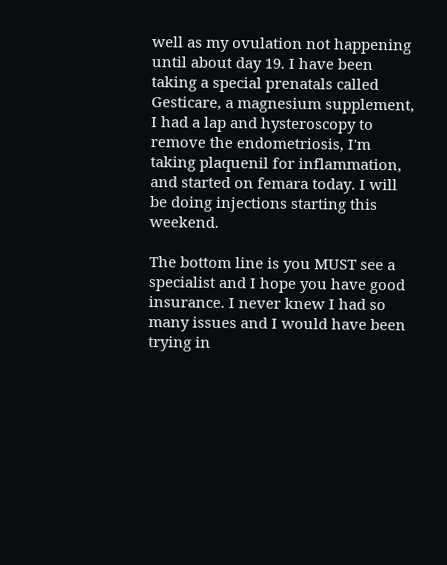well as my ovulation not happening until about day 19. I have been taking a special prenatals called Gesticare, a magnesium supplement, I had a lap and hysteroscopy to remove the endometriosis, I'm taking plaquenil for inflammation, and started on femara today. I will be doing injections starting this weekend.

The bottom line is you MUST see a specialist and I hope you have good insurance. I never knew I had so many issues and I would have been trying in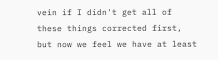vein if I didn't get all of these things corrected first, but now we feel we have at least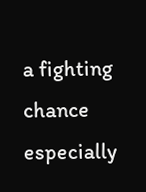a fighting chance especially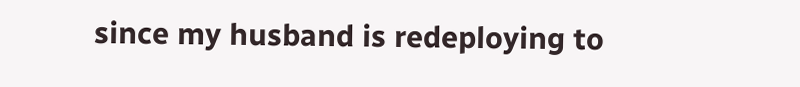since my husband is redeploying to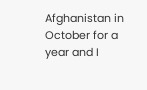Afghanistan in October for a year and I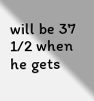will be 37 1/2 when he gets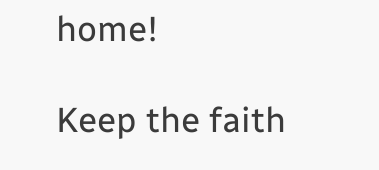home!

Keep the faith